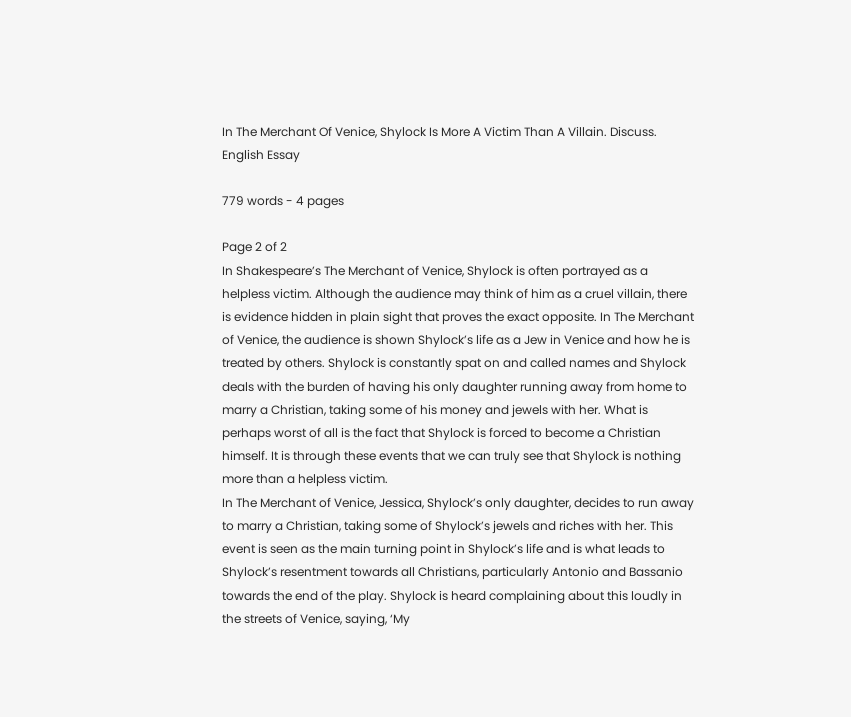In The Merchant Of Venice, Shylock Is More A Victim Than A Villain. Discuss. English Essay

779 words - 4 pages

Page 2 of 2
In Shakespeare’s The Merchant of Venice, Shylock is often portrayed as a helpless victim. Although the audience may think of him as a cruel villain, there is evidence hidden in plain sight that proves the exact opposite. In The Merchant of Venice, the audience is shown Shylock’s life as a Jew in Venice and how he is treated by others. Shylock is constantly spat on and called names and Shylock deals with the burden of having his only daughter running away from home to marry a Christian, taking some of his money and jewels with her. What is perhaps worst of all is the fact that Shylock is forced to become a Christian himself. It is through these events that we can truly see that Shylock is nothing more than a helpless victim.
In The Merchant of Venice, Jessica, Shylock’s only daughter, decides to run away to marry a Christian, taking some of Shylock’s jewels and riches with her. This event is seen as the main turning point in Shylock’s life and is what leads to Shylock’s resentment towards all Christians, particularly Antonio and Bassanio towards the end of the play. Shylock is heard complaining about this loudly in the streets of Venice, saying, ‘My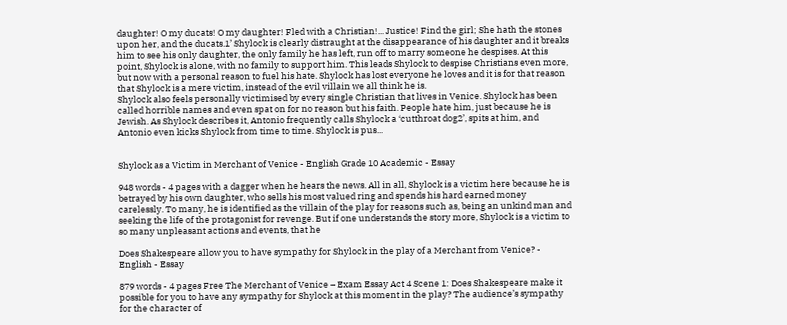daughter! O my ducats! O my daughter! Fled with a Christian!... Justice! Find the girl; She hath the stones upon her, and the ducats.1’ Shylock is clearly distraught at the disappearance of his daughter and it breaks him to see his only daughter, the only family he has left, run off to marry someone he despises. At this point, Shylock is alone, with no family to support him. This leads Shylock to despise Christians even more, but now with a personal reason to fuel his hate. Shylock has lost everyone he loves and it is for that reason that Shylock is a mere victim, instead of the evil villain we all think he is.
Shylock also feels personally victimised by every single Christian that lives in Venice. Shylock has been called horrible names and even spat on for no reason but his faith. People hate him, just because he is Jewish. As Shylock describes it, Antonio frequently calls Shylock a ‘cutthroat dog2’, spits at him, and Antonio even kicks Shylock from time to time. Shylock is pus...


Shylock as a Victim in Merchant of Venice - English Grade 10 Academic - Essay

948 words - 4 pages with a dagger when he hears the news. All in all, Shylock is a victim here because he is betrayed by his own daughter, who sells his most valued ring and spends his hard earned money carelessly. To many, he is identified as the villain of the play for reasons such as, being an unkind man and seeking the life of the protagonist for revenge. But if one understands the story more, Shylock is a victim to so many unpleasant actions and events, that he

Does Shakespeare allow you to have sympathy for Shylock in the play of a Merchant from Venice? - English - Essay

879 words - 4 pages Free The Merchant of Venice – Exam Essay Act 4 Scene 1: Does Shakespeare make it possible for you to have any sympathy for Shylock at this moment in the play? The audience’s sympathy for the character of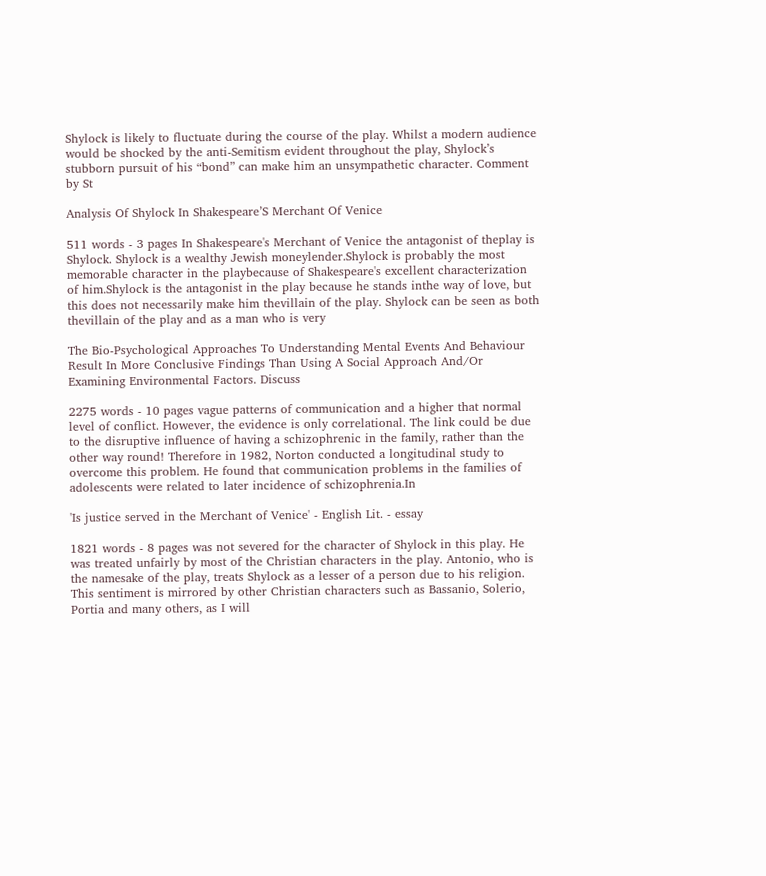Shylock is likely to fluctuate during the course of the play. Whilst a modern audience would be shocked by the anti-Semitism evident throughout the play, Shylock’s stubborn pursuit of his “bond” can make him an unsympathetic character. Comment by St

Analysis Of Shylock In Shakespeare’S Merchant Of Venice

511 words - 3 pages In Shakespeare's Merchant of Venice the antagonist of theplay is Shylock. Shylock is a wealthy Jewish moneylender.Shylock is probably the most memorable character in the playbecause of Shakespeare's excellent characterization of him.Shylock is the antagonist in the play because he stands inthe way of love, but this does not necessarily make him thevillain of the play. Shylock can be seen as both thevillain of the play and as a man who is very

The Bio-Psychological Approaches To Understanding Mental Events And Behaviour Result In More Conclusive Findings Than Using A Social Approach And/Or Examining Environmental Factors. Discuss

2275 words - 10 pages vague patterns of communication and a higher that normal level of conflict. However, the evidence is only correlational. The link could be due to the disruptive influence of having a schizophrenic in the family, rather than the other way round! Therefore in 1982, Norton conducted a longitudinal study to overcome this problem. He found that communication problems in the families of adolescents were related to later incidence of schizophrenia.In

'Is justice served in the Merchant of Venice' - English Lit. - essay

1821 words - 8 pages was not severed for the character of Shylock in this play. He was treated unfairly by most of the Christian characters in the play. Antonio, who is the namesake of the play, treats Shylock as a lesser of a person due to his religion. This sentiment is mirrored by other Christian characters such as Bassanio, Solerio, Portia and many others, as I will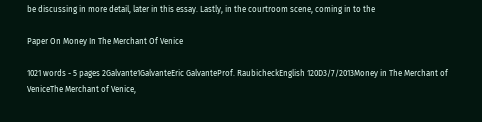be discussing in more detail, later in this essay. Lastly, in the courtroom scene, coming in to the

Paper On Money In The Merchant Of Venice

1021 words - 5 pages 2Galvante1GalvanteEric GalvanteProf. RaubicheckEnglish 120D3/7/2013Money in The Merchant of VeniceThe Merchant of Venice,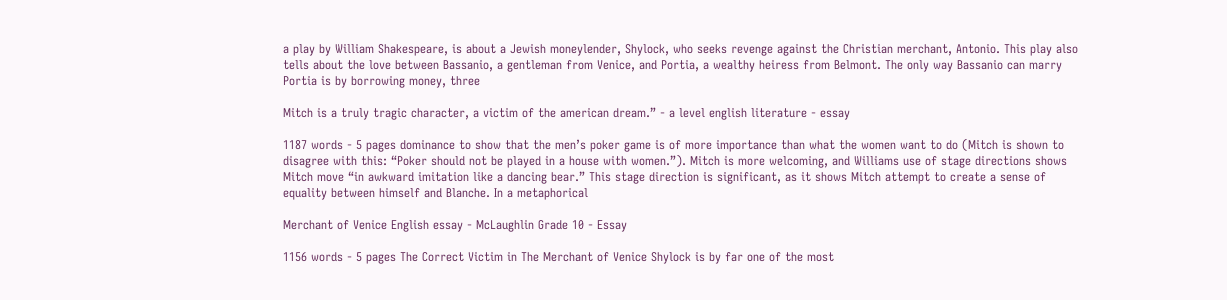a play by William Shakespeare, is about a Jewish moneylender, Shylock, who seeks revenge against the Christian merchant, Antonio. This play also tells about the love between Bassanio, a gentleman from Venice, and Portia, a wealthy heiress from Belmont. The only way Bassanio can marry Portia is by borrowing money, three

Mitch is a truly tragic character, a victim of the american dream.” - a level english literature - essay

1187 words - 5 pages dominance to show that the men’s poker game is of more importance than what the women want to do (Mitch is shown to disagree with this: “Poker should not be played in a house with women.”). Mitch is more welcoming, and Williams use of stage directions shows Mitch move “in awkward imitation like a dancing bear.” This stage direction is significant, as it shows Mitch attempt to create a sense of equality between himself and Blanche. In a metaphorical

Merchant of Venice English essay - McLaughlin Grade 10 - Essay

1156 words - 5 pages The Correct Victim in The Merchant of Venice Shylock is by far one of the most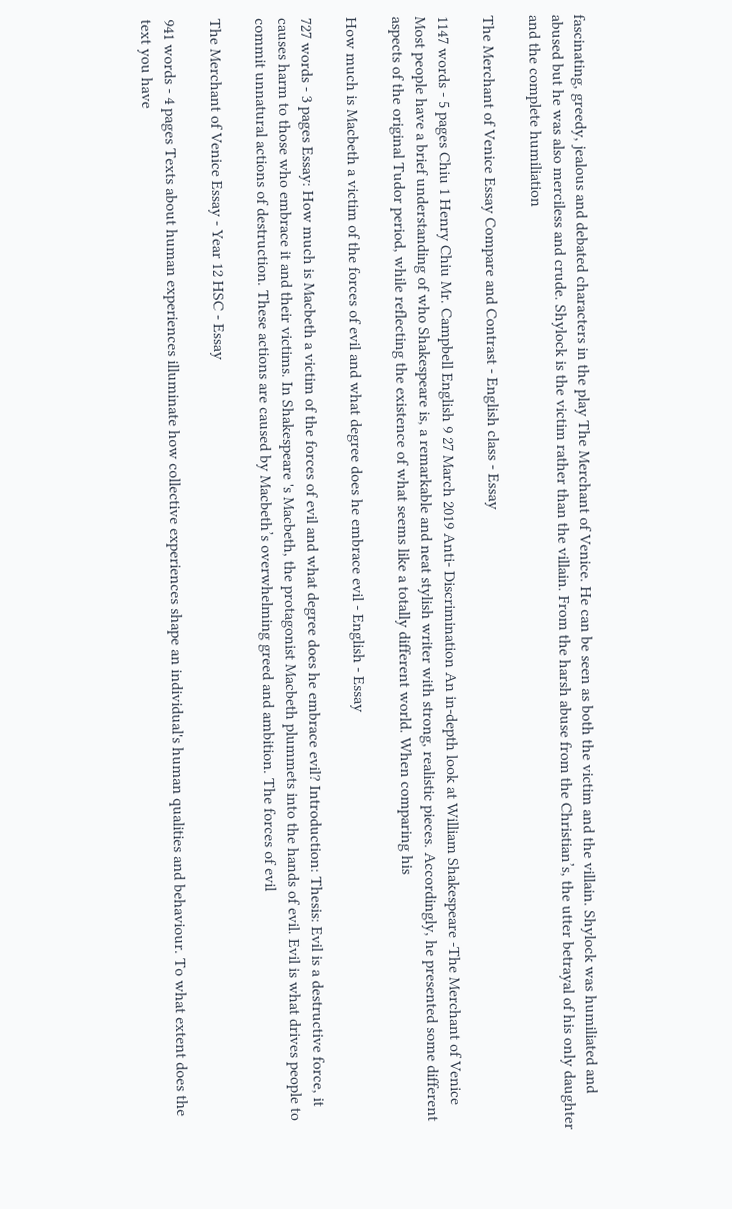fascinating, greedy, jealous and debated characters in the play The Merchant of Venice. He can be seen as both the victim and the villain. Shylock was humiliated and abused but he was also merciless and crude. Shylock is the victim rather than the villain. From the harsh abuse from the Christian’s, the utter betrayal of his only daughter and the complete humiliation

The Merchant of Venice Essay Compare and Contrast - English class - Essay

1147 words - 5 pages Chiu 1 Henry Chiu Mr. Campbell English 9 27 March 2019 Anti- Discrimination An in-depth look at William Shakespeare -The Merchant of Venice Most people have a brief understanding of who Shakespeare is, a remarkable and neat stylish writer with strong, realistic pieces. Accordingly, he presented some different aspects of the original Tudor period, while reflecting the existence of what seems like a totally different world. When comparing his

How much is Macbeth a victim of the forces of evil and what degree does he embrace evil - English - Essay

727 words - 3 pages Essay: How much is Macbeth a victim of the forces of evil and what degree does he embrace evil? Introduction: Thesis: Evil is a destructive force, it causes harm to those who embrace it and their victims. In Shakespeare 's Macbeth, the protagonist Macbeth plummets into the hands of evil. Evil is what drives people to commit unnatural actions of destruction. These actions are caused by Macbeth’s overwhelming greed and ambition. The forces of evil

The Merchant of Venice Essay - Year 12 HSC - Essay

941 words - 4 pages Texts about human experiences illuminate how collective experiences shape an individual's human qualities and behaviour. To what extent does the text you have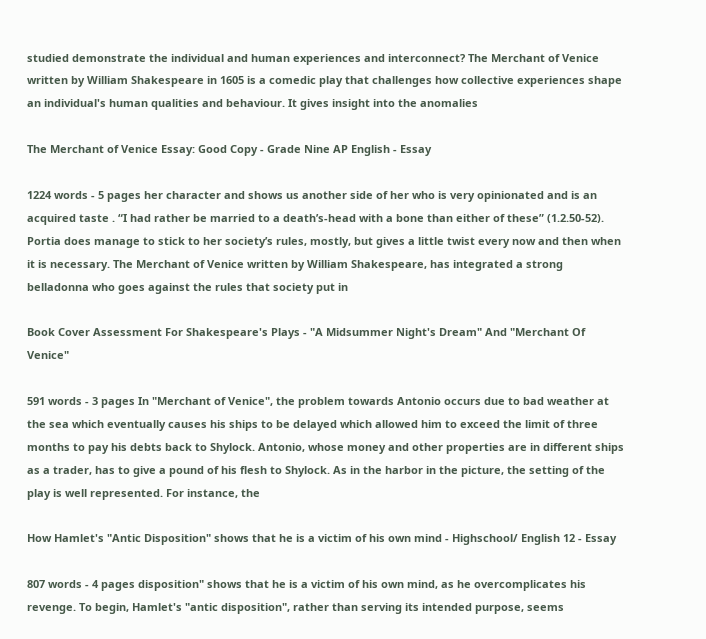studied demonstrate the individual and human experiences and interconnect? The Merchant of Venice written by William Shakespeare in 1605 is a comedic play that challenges how collective experiences shape an individual's human qualities and behaviour. It gives insight into the anomalies

The Merchant of Venice Essay: Good Copy - Grade Nine AP English - Essay

1224 words - 5 pages her character and shows us another side of her who is very opinionated and is an acquired taste . “I had rather be married to a death’s-head with a bone than either of these” (1.2.50-52). Portia does manage to stick to her society’s rules, mostly, but gives a little twist every now and then when it is necessary. The Merchant of Venice written by William Shakespeare, has integrated a strong belladonna who goes against the rules that society put in

Book Cover Assessment For Shakespeare's Plays - "A Midsummer Night's Dream" And "Merchant Of Venice"

591 words - 3 pages In "Merchant of Venice", the problem towards Antonio occurs due to bad weather at the sea which eventually causes his ships to be delayed which allowed him to exceed the limit of three months to pay his debts back to Shylock. Antonio, whose money and other properties are in different ships as a trader, has to give a pound of his flesh to Shylock. As in the harbor in the picture, the setting of the play is well represented. For instance, the

How Hamlet's "Antic Disposition" shows that he is a victim of his own mind - Highschool/ English 12 - Essay

807 words - 4 pages disposition" shows that he is a victim of his own mind, as he overcomplicates his revenge. To begin, Hamlet's "antic disposition", rather than serving its intended purpose, seems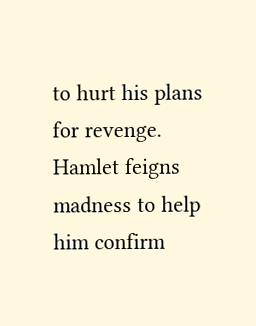to hurt his plans for revenge. Hamlet feigns madness to help him confirm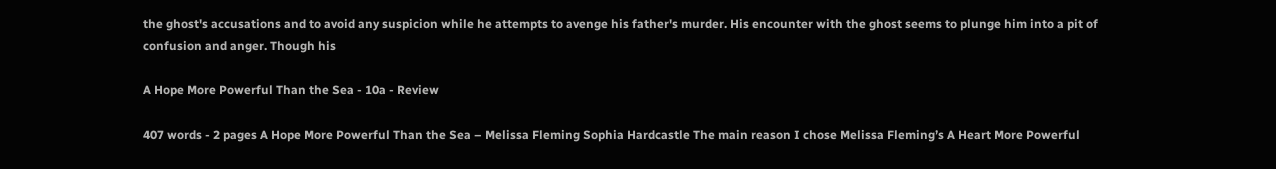the ghost's accusations and to avoid any suspicion while he attempts to avenge his father's murder. His encounter with the ghost seems to plunge him into a pit of confusion and anger. Though his

A Hope More Powerful Than the Sea - 10a - Review

407 words - 2 pages A Hope More Powerful Than the Sea – Melissa Fleming Sophia Hardcastle The main reason I chose Melissa Fleming’s A Heart More Powerful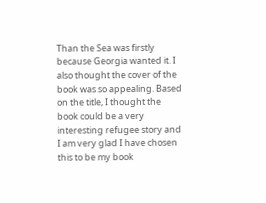Than the Sea was firstly because Georgia wanted it. I also thought the cover of the book was so appealing. Based on the title, I thought the book could be a very interesting refugee story and I am very glad I have chosen this to be my book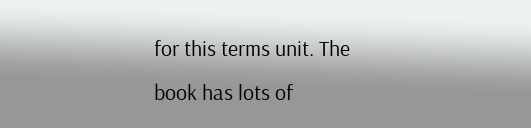for this terms unit. The book has lots of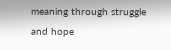meaning through struggle and hope